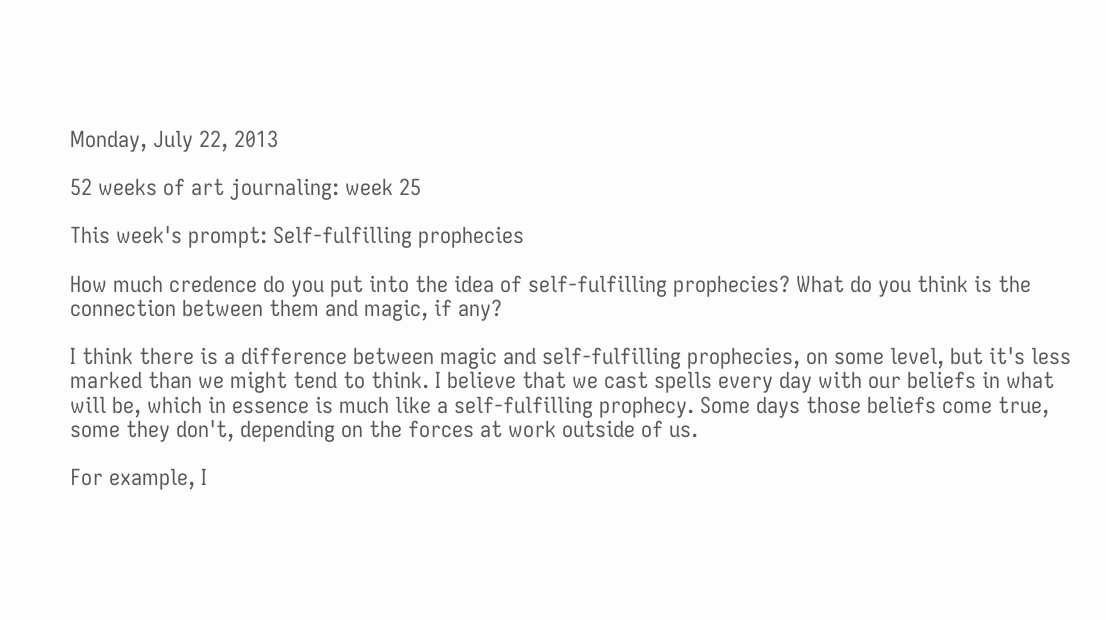Monday, July 22, 2013

52 weeks of art journaling: week 25

This week's prompt: Self-fulfilling prophecies

How much credence do you put into the idea of self-fulfilling prophecies? What do you think is the connection between them and magic, if any?

I think there is a difference between magic and self-fulfilling prophecies, on some level, but it's less marked than we might tend to think. I believe that we cast spells every day with our beliefs in what will be, which in essence is much like a self-fulfilling prophecy. Some days those beliefs come true, some they don't, depending on the forces at work outside of us.

For example, I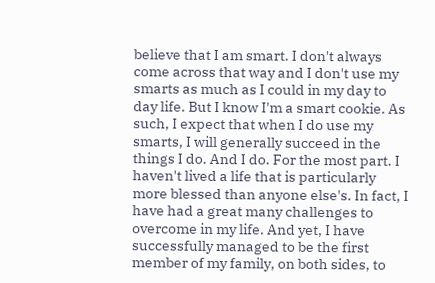believe that I am smart. I don't always come across that way and I don't use my smarts as much as I could in my day to day life. But I know I'm a smart cookie. As such, I expect that when I do use my smarts, I will generally succeed in the things I do. And I do. For the most part. I haven't lived a life that is particularly more blessed than anyone else's. In fact, I have had a great many challenges to overcome in my life. And yet, I have successfully managed to be the first member of my family, on both sides, to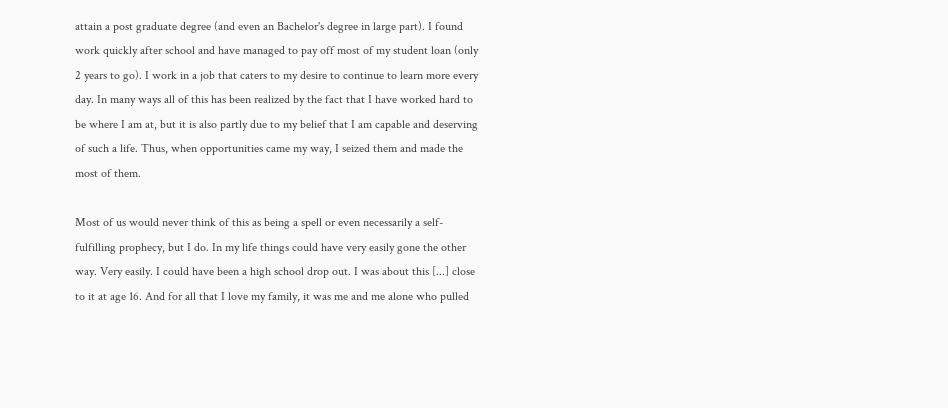attain a post graduate degree (and even an Bachelor's degree in large part). I found work quickly after school and have managed to pay off most of my student loan (only 2 years to go). I work in a job that caters to my desire to continue to learn more every day. In many ways all of this has been realized by the fact that I have worked hard to be where I am at, but it is also partly due to my belief that I am capable and deserving of such a life. Thus, when opportunities came my way, I seized them and made the most of them.

Most of us would never think of this as being a spell or even necessarily a self-fulfilling prophecy, but I do. In my life things could have very easily gone the other way. Very easily. I could have been a high school drop out. I was about this [...] close to it at age 16. And for all that I love my family, it was me and me alone who pulled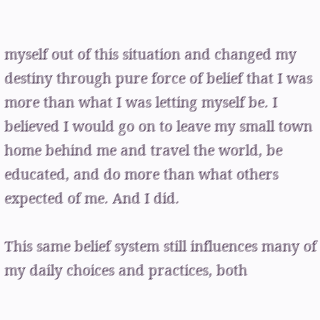myself out of this situation and changed my destiny through pure force of belief that I was more than what I was letting myself be. I believed I would go on to leave my small town home behind me and travel the world, be educated, and do more than what others expected of me. And I did.

This same belief system still influences many of my daily choices and practices, both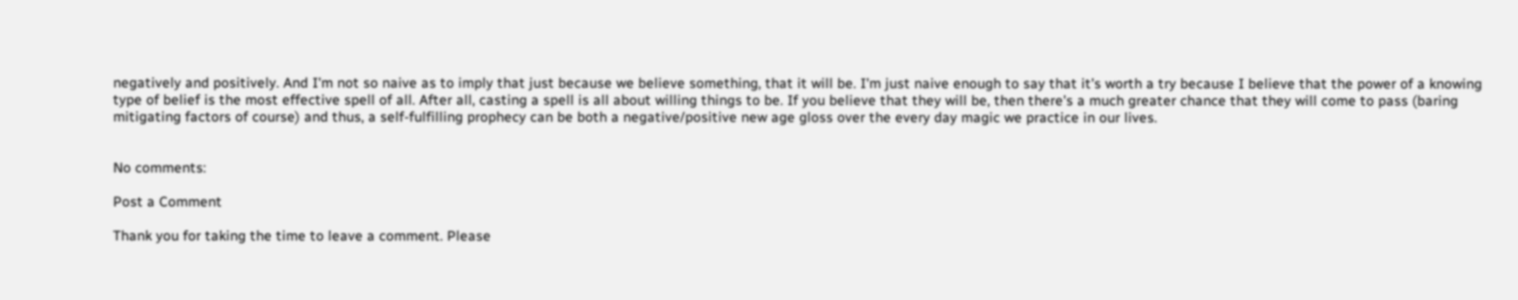negatively and positively. And I'm not so naive as to imply that just because we believe something, that it will be. I'm just naive enough to say that it's worth a try because I believe that the power of a knowing type of belief is the most effective spell of all. After all, casting a spell is all about willing things to be. If you believe that they will be, then there's a much greater chance that they will come to pass (baring mitigating factors of course) and thus, a self-fulfilling prophecy can be both a negative/positive new age gloss over the every day magic we practice in our lives.


No comments:

Post a Comment

Thank you for taking the time to leave a comment. Please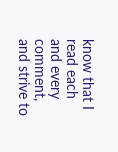know that I read each and every comment, and strive to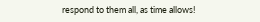respond to them all, as time allows!